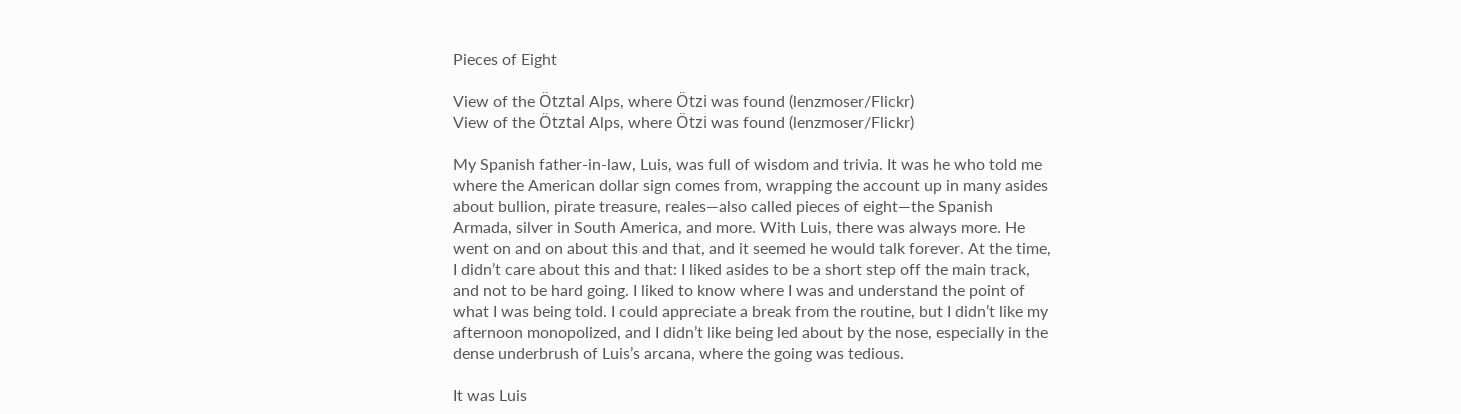Pieces of Eight

View of the Ötztal Alps, where Ötzi was found (lenzmoser/Flickr)
View of the Ötztal Alps, where Ötzi was found (lenzmoser/Flickr)

My Spanish father-in-law, Luis, was full of wisdom and trivia. It was he who told me where the American dollar sign comes from, wrapping the account up in many asides about bullion, pirate treasure, reales—also called pieces of eight—the Spanish Armada, silver in South America, and more. With Luis, there was always more. He went on and on about this and that, and it seemed he would talk forever. At the time, I didn’t care about this and that: I liked asides to be a short step off the main track, and not to be hard going. I liked to know where I was and understand the point of what I was being told. I could appreciate a break from the routine, but I didn’t like my afternoon monopolized, and I didn’t like being led about by the nose, especially in the dense underbrush of Luis’s arcana, where the going was tedious.

It was Luis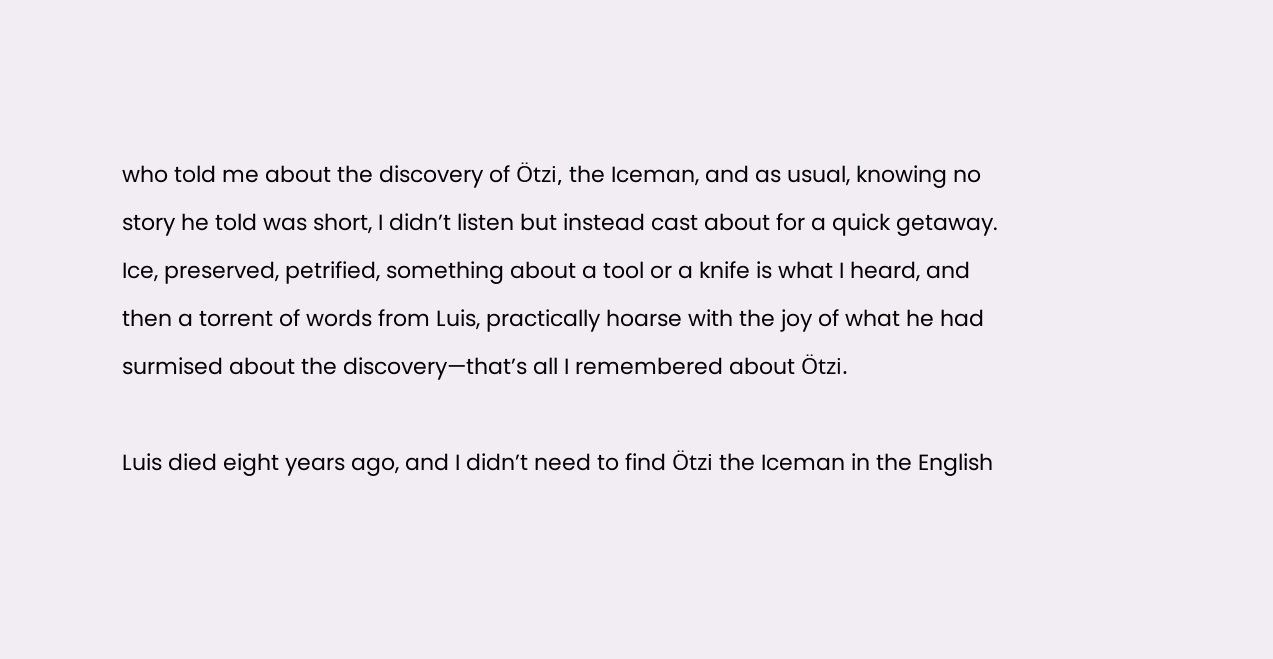who told me about the discovery of Ötzi, the Iceman, and as usual, knowing no story he told was short, I didn’t listen but instead cast about for a quick getaway. Ice, preserved, petrified, something about a tool or a knife is what I heard, and then a torrent of words from Luis, practically hoarse with the joy of what he had surmised about the discovery—that’s all I remembered about Ötzi.

Luis died eight years ago, and I didn’t need to find Ötzi the Iceman in the English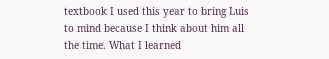textbook I used this year to bring Luis to mind because I think about him all the time. What I learned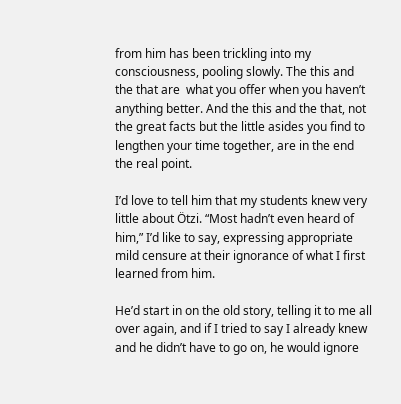from him has been trickling into my consciousness, pooling slowly. The this and the that are  what you offer when you haven’t anything better. And the this and the that, not the great facts but the little asides you find to lengthen your time together, are in the end the real point.

I’d love to tell him that my students knew very little about Ötzi. “Most hadn’t even heard of him,” I’d like to say, expressing appropriate mild censure at their ignorance of what I first learned from him.

He’d start in on the old story, telling it to me all over again, and if I tried to say I already knew and he didn’t have to go on, he would ignore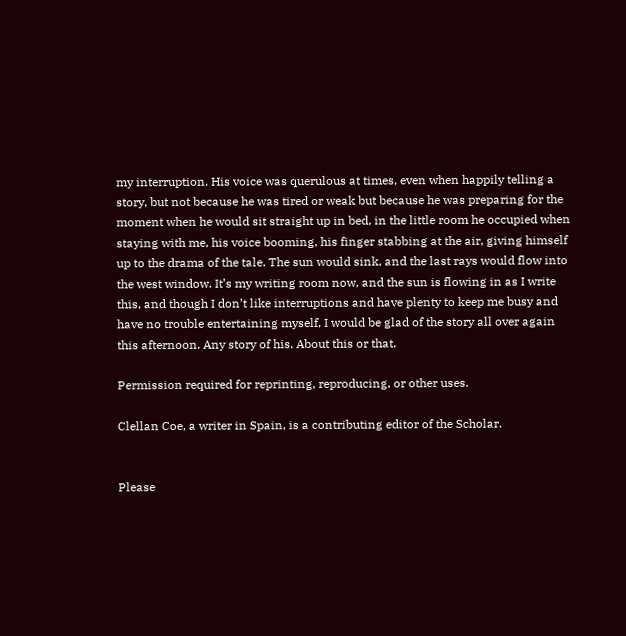my interruption. His voice was querulous at times, even when happily telling a story, but not because he was tired or weak but because he was preparing for the moment when he would sit straight up in bed, in the little room he occupied when staying with me, his voice booming, his finger stabbing at the air, giving himself up to the drama of the tale. The sun would sink, and the last rays would flow into the west window. It’s my writing room now, and the sun is flowing in as I write this, and though I don’t like interruptions and have plenty to keep me busy and have no trouble entertaining myself, I would be glad of the story all over again this afternoon. Any story of his. About this or that.

Permission required for reprinting, reproducing, or other uses.

Clellan Coe, a writer in Spain, is a contributing editor of the Scholar.


Please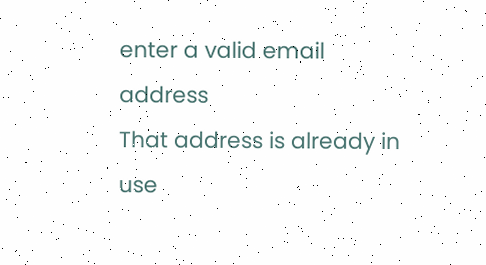enter a valid email address
That address is already in use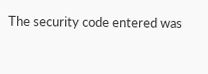The security code entered was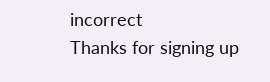incorrect
Thanks for signing up